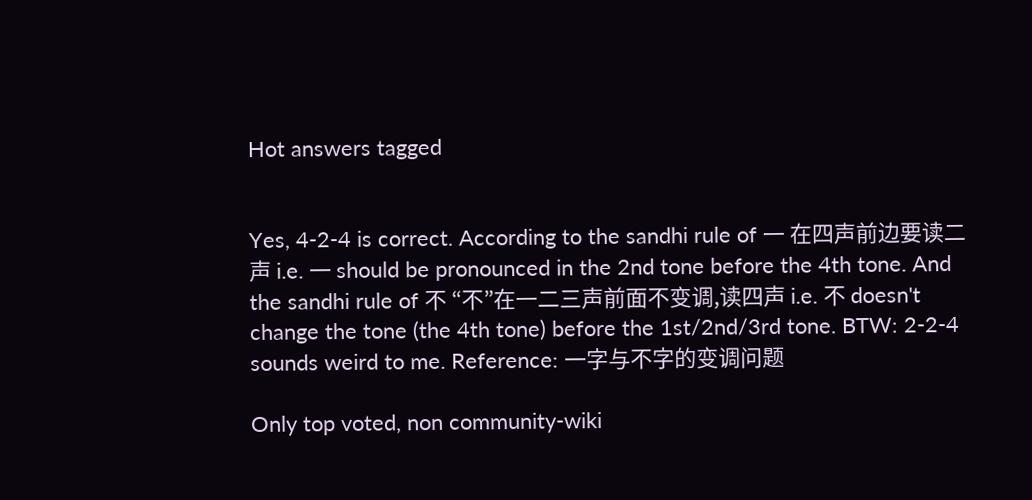Hot answers tagged


Yes, 4-2-4 is correct. According to the sandhi rule of 一 在四声前边要读二声 i.e. 一 should be pronounced in the 2nd tone before the 4th tone. And the sandhi rule of 不 “不”在一二三声前面不变调,读四声 i.e. 不 doesn't change the tone (the 4th tone) before the 1st/2nd/3rd tone. BTW: 2-2-4 sounds weird to me. Reference: 一字与不字的变调问题

Only top voted, non community-wiki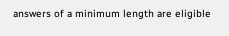answers of a minimum length are eligible